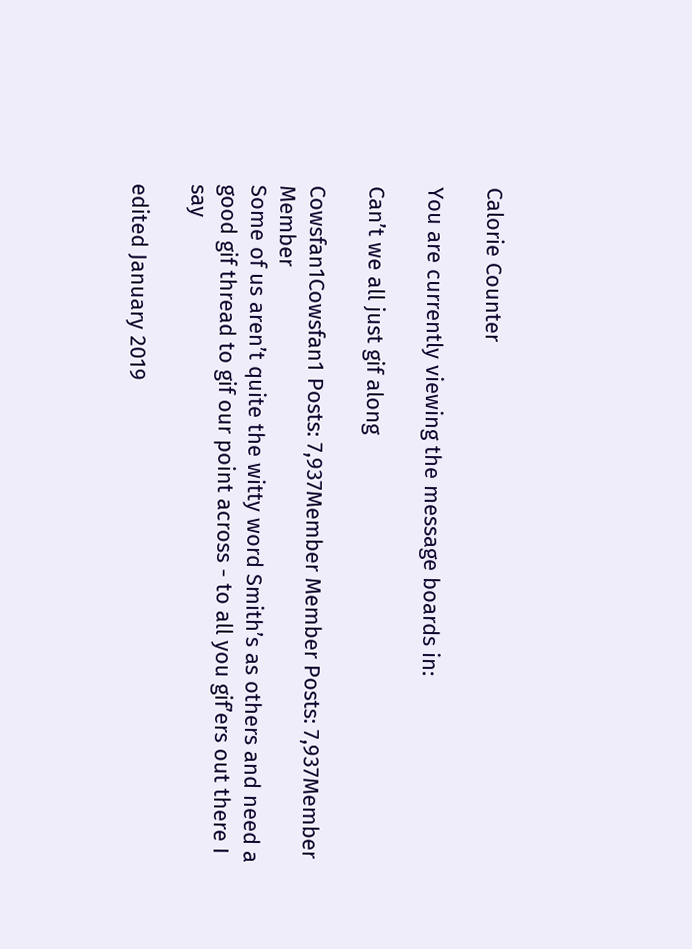Calorie Counter

You are currently viewing the message boards in:

Can’t we all just gif along

Cowsfan1Cowsfan1 Posts: 7,937Member Member Posts: 7,937Member Member
Some of us aren’t quite the witty word Smith’s as others and need a good gif thread to gif our point across - to all you gif’ers out there I say

edited January 2019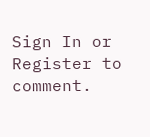Sign In or Register to comment.